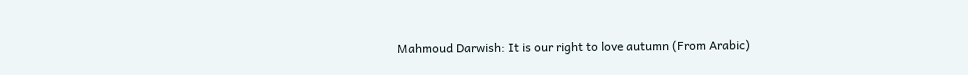Mahmoud Darwish: It is our right to love autumn (From Arabic)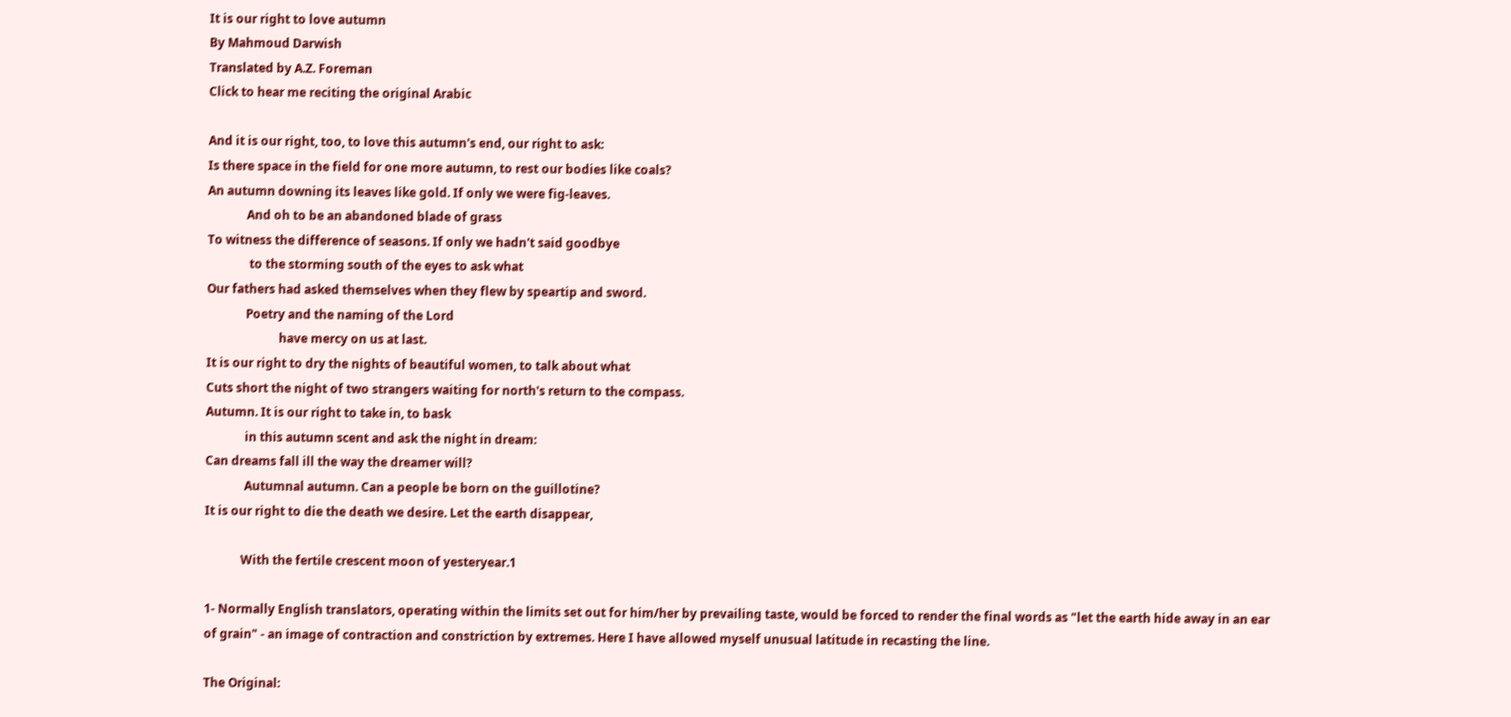It is our right to love autumn
By Mahmoud Darwish
Translated by A.Z. Foreman
Click to hear me reciting the original Arabic

And it is our right, too, to love this autumn's end, our right to ask:
Is there space in the field for one more autumn, to rest our bodies like coals?
An autumn downing its leaves like gold. If only we were fig-leaves.
             And oh to be an abandoned blade of grass
To witness the difference of seasons. If only we hadn't said goodbye
              to the storming south of the eyes to ask what
Our fathers had asked themselves when they flew by speartip and sword.
             Poetry and the naming of the Lord
                        have mercy on us at last.
It is our right to dry the nights of beautiful women, to talk about what
Cuts short the night of two strangers waiting for north's return to the compass.
Autumn. It is our right to take in, to bask
             in this autumn scent and ask the night in dream:
Can dreams fall ill the way the dreamer will?
             Autumnal autumn. Can a people be born on the guillotine?
It is our right to die the death we desire. Let the earth disappear,

            With the fertile crescent moon of yesteryear.1

1- Normally English translators, operating within the limits set out for him/her by prevailing taste, would be forced to render the final words as "let the earth hide away in an ear of grain" - an image of contraction and constriction by extremes. Here I have allowed myself unusual latitude in recasting the line.

The Original: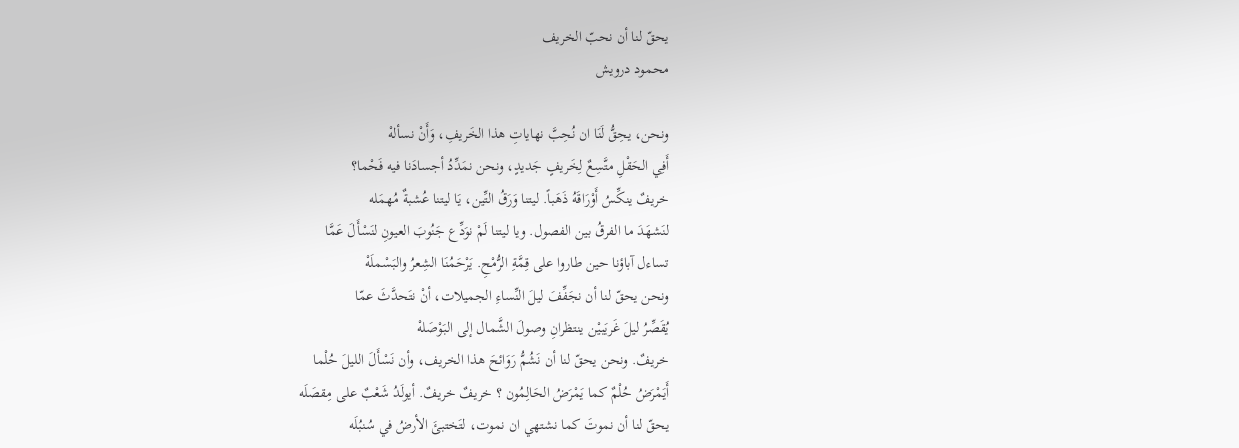يحقّ لنا أن نحبّ الخريف
محمود درويش

ونحن، يحِقُّ لَنَا ان نُحِبَّ نهاياتِ هذا الخَريفِ، وَأَنْ نسألهْ
أَفِي الحَقْلِ متَّسِعٌ لِخَريفٍ جَديدٍ، ونحن نمَدِّدُ أجسادَنا فيه فَحْما؟
خريفٌ ينكِّسُ أَوْرَاقَهُ ذَهَباً. ليتنا وَرَقُ التِّين، يَا ليتنا عُشبةٌ مُهمَله
لنَشهَدَ ما الفرقُ بين الفصول. ويا ليتنا لَمْ نوَدِّع جَنُوبَ العيونِ لنَسْأَلَ عَمَّا
تساءل آباؤنا حين طاروا على قِمَّةِ الرُّمْحِ. يَرْحَمُنَا الشِعرُ والبَسْملَهْ
ونحن يحقّ لنا أن نجَفِّفَ ليلَ النِّساءِ الجميلات، أنْ نتَحدَّثَ عمّا
يُقَصِّرُ ليلَ غَريَبيْن ينتظرانِ وصولَ الشَّمال إلى البَوْصَلهْ
خريفٌ. ونحن يحقّ لنا أن نَشُمُّ رَوَائحَ هذا الخريف، وأن نَسْأَلَ الليلَ حُلْما
أَيَمْرَضُ حُلْمٌ كما يَمْرَضُ الحَالِمُون ؟ خريفٌ خريفٌ. أيولَدُ شَعْبٌ على مِقصَلَه
يحقّ لنا أن نموتَ كما نشتهي ان نموت، لتَختبئَ الأرضُ في سُنبُلَه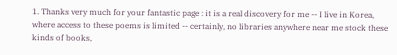1. Thanks very much for your fantastic page : it is a real discovery for me -- I live in Korea, where access to these poems is limited -- certainly, no libraries anywhere near me stock these kinds of books,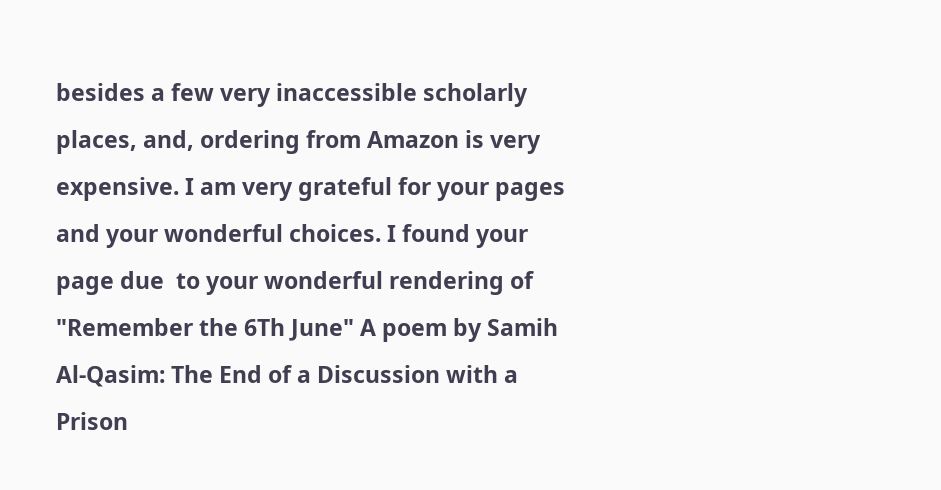besides a few very inaccessible scholarly places, and, ordering from Amazon is very expensive. I am very grateful for your pages and your wonderful choices. I found your page due  to your wonderful rendering of "Remember the 6Th June" A poem by Samih Al-Qasim: The End of a Discussion with a Prison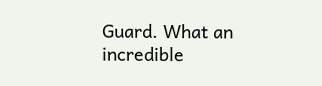Guard. What an incredible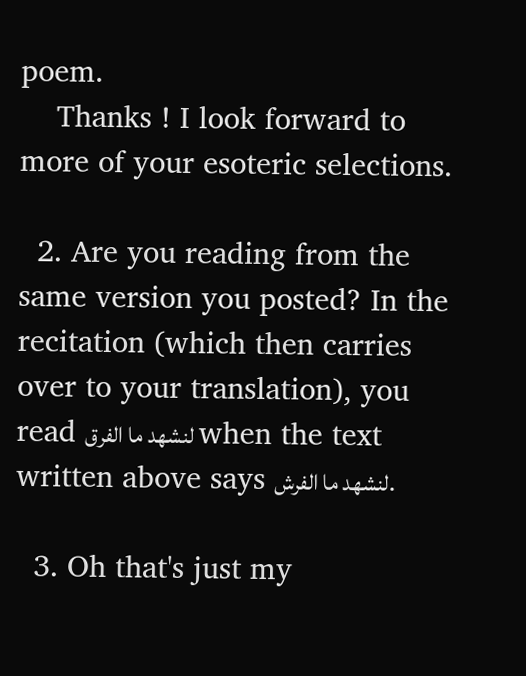poem.
    Thanks ! I look forward to more of your esoteric selections.

  2. Are you reading from the same version you posted? In the recitation (which then carries over to your translation), you read لنشهد ما الفرق when the text written above says لنشهد ما الفرش.

  3. Oh that's just my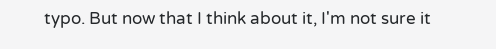typo. But now that I think about it, I'm not sure it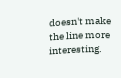doesn't make the line more interesting.